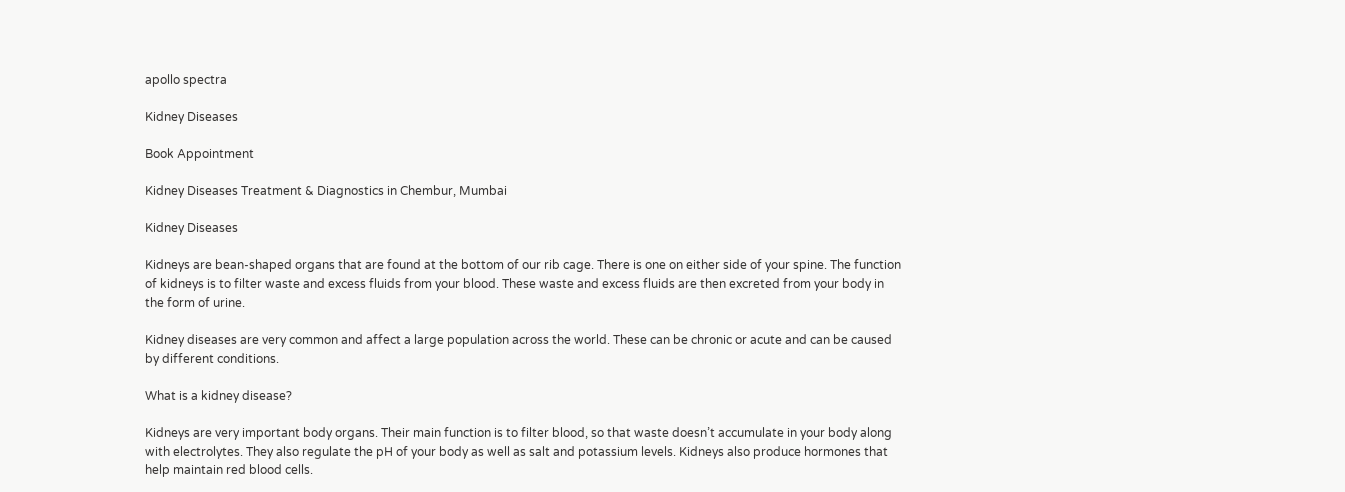apollo spectra

Kidney Diseases

Book Appointment

Kidney Diseases Treatment & Diagnostics in Chembur, Mumbai

Kidney Diseases

Kidneys are bean-shaped organs that are found at the bottom of our rib cage. There is one on either side of your spine. The function of kidneys is to filter waste and excess fluids from your blood. These waste and excess fluids are then excreted from your body in the form of urine.

Kidney diseases are very common and affect a large population across the world. These can be chronic or acute and can be caused by different conditions.

What is a kidney disease?

Kidneys are very important body organs. Their main function is to filter blood, so that waste doesn’t accumulate in your body along with electrolytes. They also regulate the pH of your body as well as salt and potassium levels. Kidneys also produce hormones that help maintain red blood cells.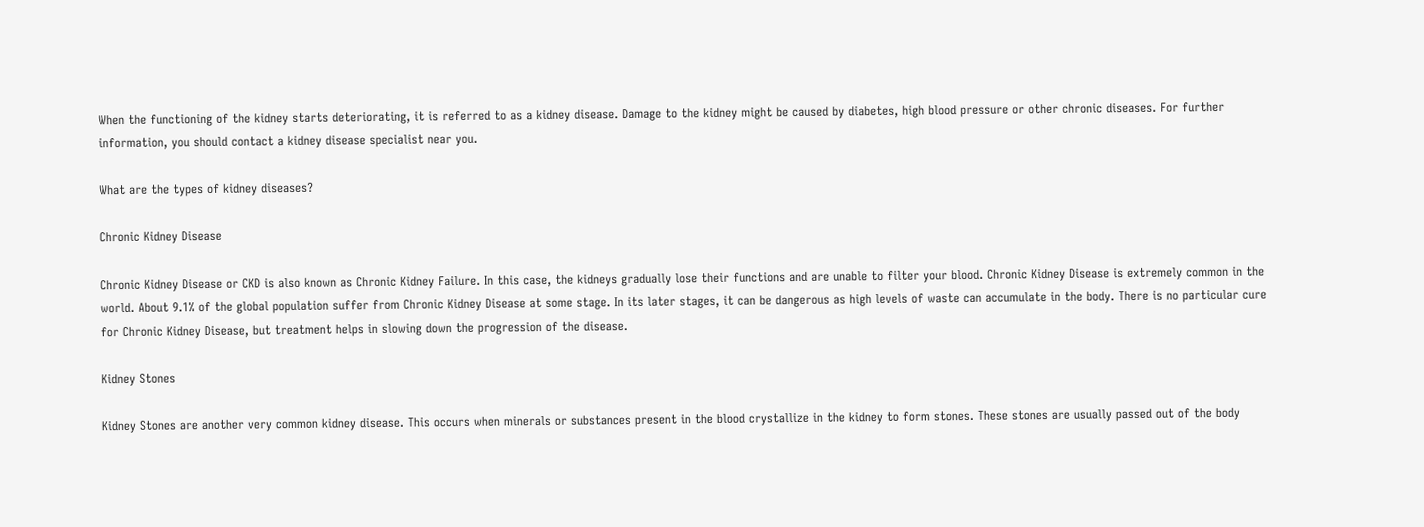When the functioning of the kidney starts deteriorating, it is referred to as a kidney disease. Damage to the kidney might be caused by diabetes, high blood pressure or other chronic diseases. For further information, you should contact a kidney disease specialist near you.

What are the types of kidney diseases?

Chronic Kidney Disease

Chronic Kidney Disease or CKD is also known as Chronic Kidney Failure. In this case, the kidneys gradually lose their functions and are unable to filter your blood. Chronic Kidney Disease is extremely common in the world. About 9.1% of the global population suffer from Chronic Kidney Disease at some stage. In its later stages, it can be dangerous as high levels of waste can accumulate in the body. There is no particular cure for Chronic Kidney Disease, but treatment helps in slowing down the progression of the disease.

Kidney Stones

Kidney Stones are another very common kidney disease. This occurs when minerals or substances present in the blood crystallize in the kidney to form stones. These stones are usually passed out of the body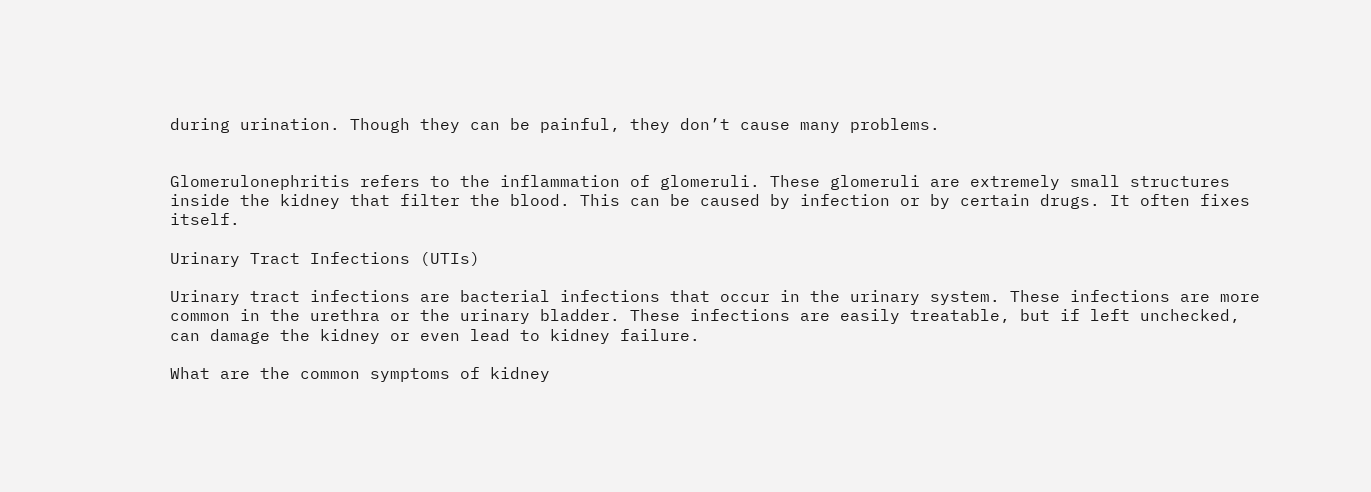during urination. Though they can be painful, they don’t cause many problems.


Glomerulonephritis refers to the inflammation of glomeruli. These glomeruli are extremely small structures inside the kidney that filter the blood. This can be caused by infection or by certain drugs. It often fixes itself.

Urinary Tract Infections (UTIs)

Urinary tract infections are bacterial infections that occur in the urinary system. These infections are more common in the urethra or the urinary bladder. These infections are easily treatable, but if left unchecked, can damage the kidney or even lead to kidney failure.

What are the common symptoms of kidney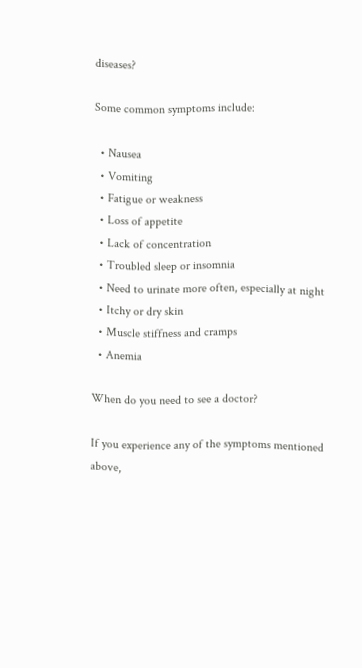diseases?

Some common symptoms include:

  • Nausea
  • Vomiting
  • Fatigue or weakness
  • Loss of appetite
  • Lack of concentration
  • Troubled sleep or insomnia
  • Need to urinate more often, especially at night
  • Itchy or dry skin
  • Muscle stiffness and cramps
  • Anemia

When do you need to see a doctor?

If you experience any of the symptoms mentioned above,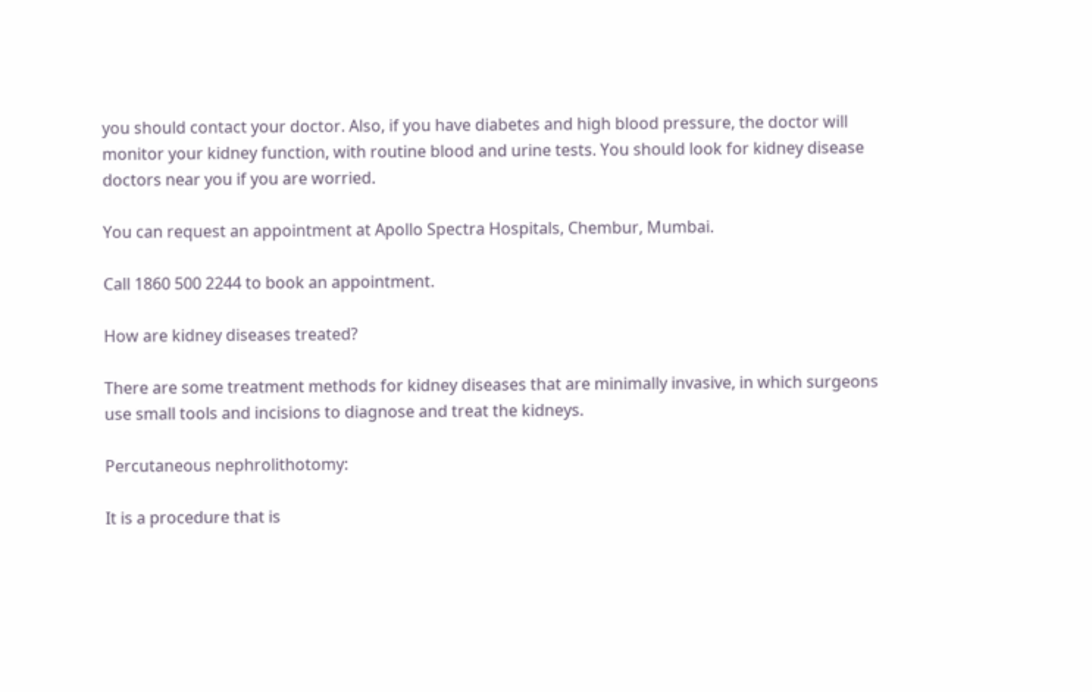you should contact your doctor. Also, if you have diabetes and high blood pressure, the doctor will monitor your kidney function, with routine blood and urine tests. You should look for kidney disease doctors near you if you are worried.

You can request an appointment at Apollo Spectra Hospitals, Chembur, Mumbai.

Call 1860 500 2244 to book an appointment.

How are kidney diseases treated?

There are some treatment methods for kidney diseases that are minimally invasive, in which surgeons use small tools and incisions to diagnose and treat the kidneys.

Percutaneous nephrolithotomy:

It is a procedure that is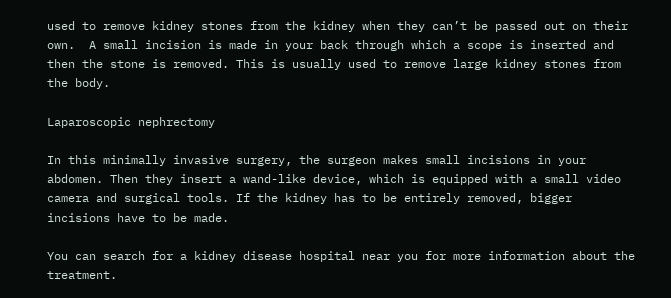used to remove kidney stones from the kidney when they can’t be passed out on their own.  A small incision is made in your back through which a scope is inserted and then the stone is removed. This is usually used to remove large kidney stones from the body.

Laparoscopic nephrectomy

In this minimally invasive surgery, the surgeon makes small incisions in your abdomen. Then they insert a wand-like device, which is equipped with a small video camera and surgical tools. If the kidney has to be entirely removed, bigger incisions have to be made.

You can search for a kidney disease hospital near you for more information about the treatment.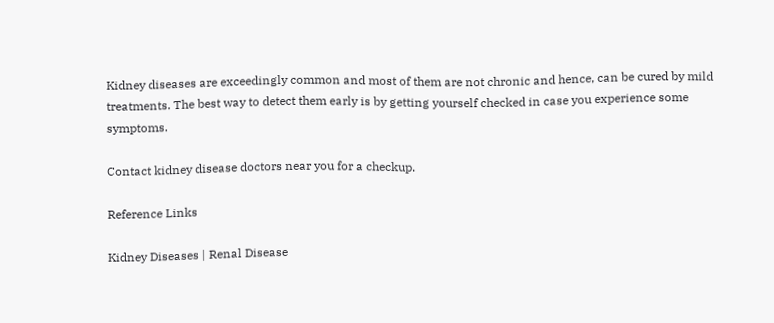Kidney diseases are exceedingly common and most of them are not chronic and hence, can be cured by mild treatments. The best way to detect them early is by getting yourself checked in case you experience some symptoms.

Contact kidney disease doctors near you for a checkup.

Reference Links

Kidney Diseases | Renal Disease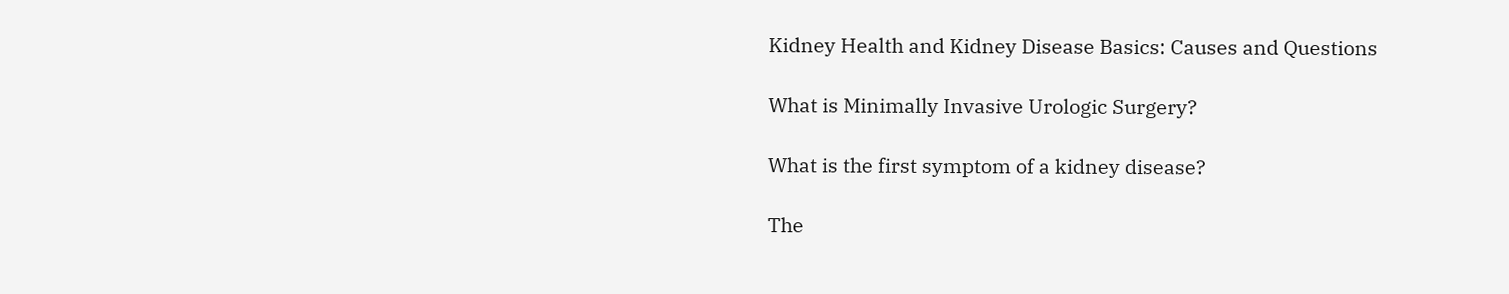Kidney Health and Kidney Disease Basics: Causes and Questions

What is Minimally Invasive Urologic Surgery?

What is the first symptom of a kidney disease?

The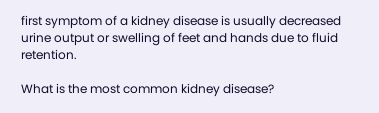first symptom of a kidney disease is usually decreased urine output or swelling of feet and hands due to fluid retention.

What is the most common kidney disease?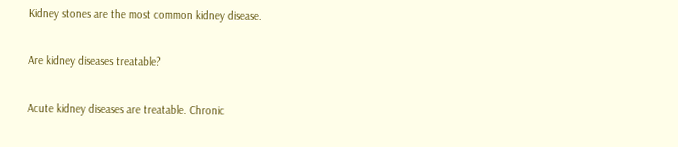Kidney stones are the most common kidney disease.

Are kidney diseases treatable?

Acute kidney diseases are treatable. Chronic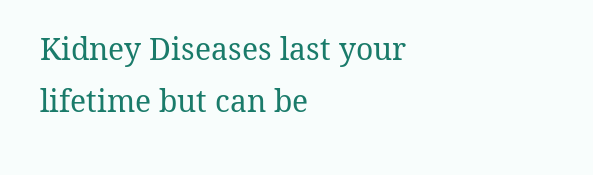Kidney Diseases last your lifetime but can be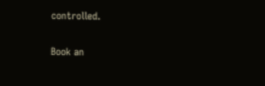controlled.

Book an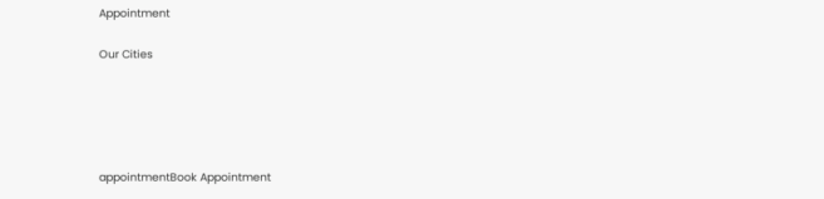Appointment

Our Cities





appointmentBook Appointment